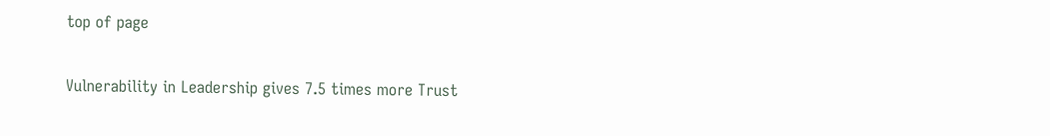top of page

Vulnerability in Leadership gives 7.5 times more Trust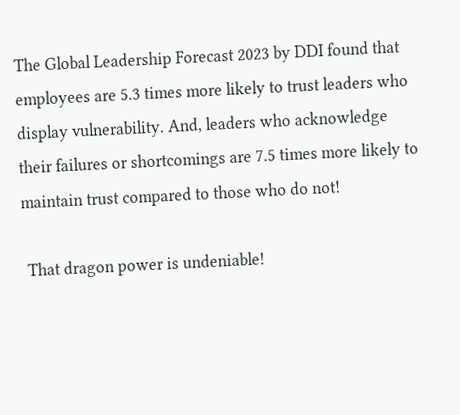The Global Leadership Forecast 2023 by DDI found that employees are 5.3 times more likely to trust leaders who display vulnerability. And, leaders who acknowledge their failures or shortcomings are 7.5 times more likely to maintain trust compared to those who do not!

 That dragon power is undeniable!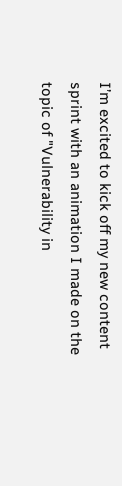I’m excited to kick off my new content sprint with an animation I made on the topic of "Vulnerability in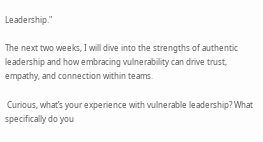Leadership."

The next two weeks, I will dive into the strengths of authentic leadership and how embracing vulnerability can drive trust, empathy, and connection within teams.

 Curious, what’s your experience with vulnerable leadership? What specifically do you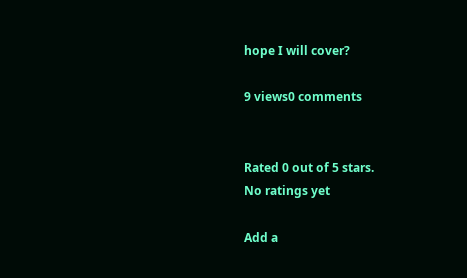hope I will cover?

9 views0 comments


Rated 0 out of 5 stars.
No ratings yet

Add a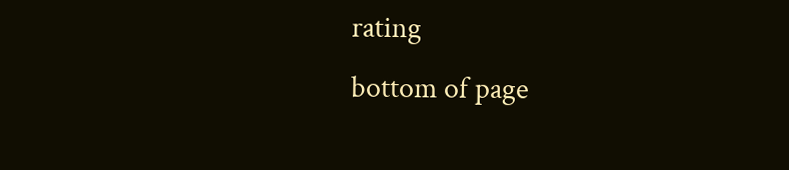rating
bottom of page